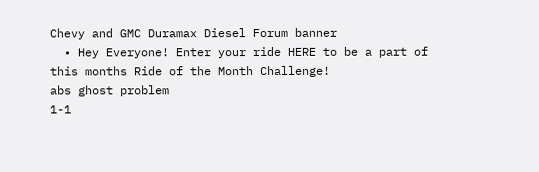Chevy and GMC Duramax Diesel Forum banner
  • Hey Everyone! Enter your ride HERE to be a part of this months Ride of the Month Challenge!
abs ghost problem
1-1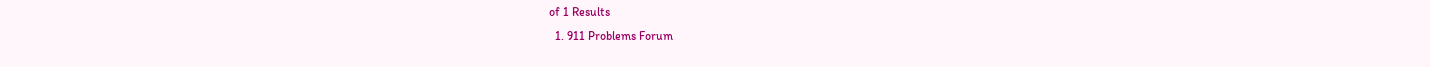of 1 Results
  1. 911 Problems Forum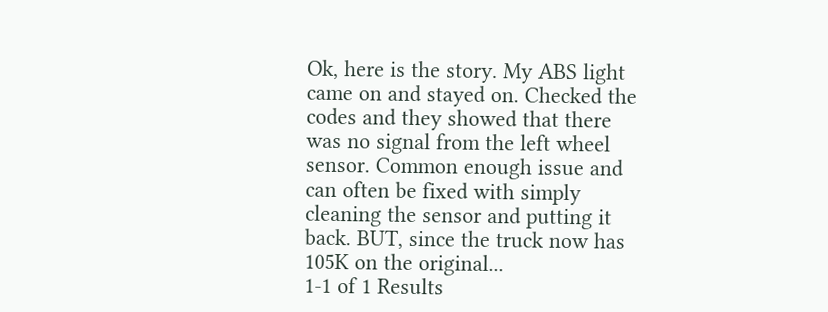Ok, here is the story. My ABS light came on and stayed on. Checked the codes and they showed that there was no signal from the left wheel sensor. Common enough issue and can often be fixed with simply cleaning the sensor and putting it back. BUT, since the truck now has 105K on the original...
1-1 of 1 Results